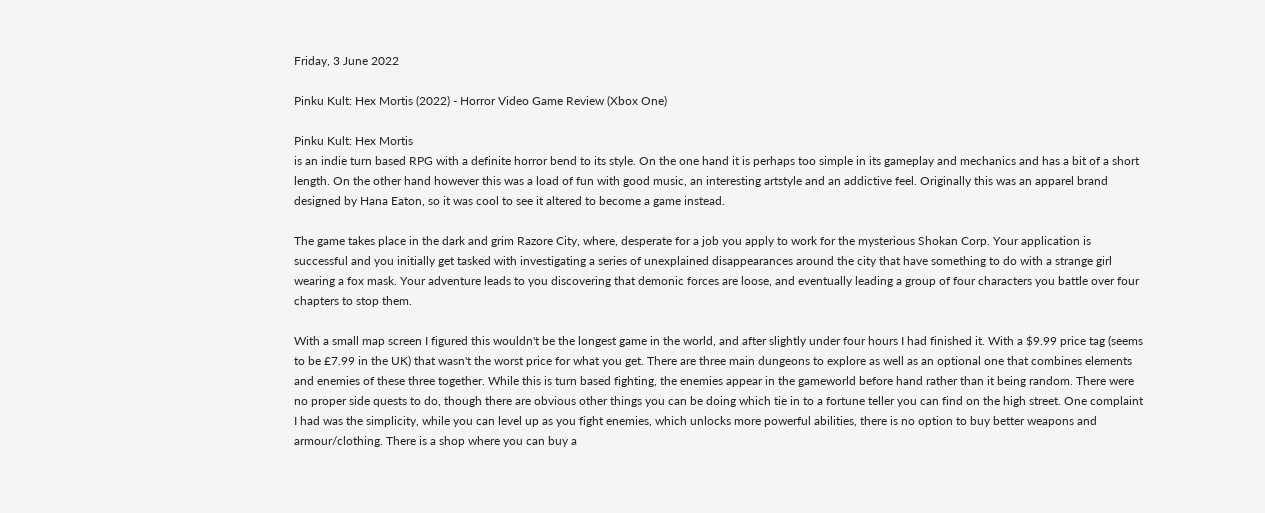Friday, 3 June 2022

Pinku Kult: Hex Mortis (2022) - Horror Video Game Review (Xbox One)

Pinku Kult: Hex Mortis
is an indie turn based RPG with a definite horror bend to its style. On the one hand it is perhaps too simple in its gameplay and mechanics and has a bit of a short length. On the other hand however this was a load of fun with good music, an interesting artstyle and an addictive feel. Originally this was an apparel brand designed by Hana Eaton, so it was cool to see it altered to become a game instead.

The game takes place in the dark and grim Razore City, where, desperate for a job you apply to work for the mysterious Shokan Corp. Your application is successful and you initially get tasked with investigating a series of unexplained disappearances around the city that have something to do with a strange girl wearing a fox mask. Your adventure leads to you discovering that demonic forces are loose, and eventually leading a group of four characters you battle over four chapters to stop them.

With a small map screen I figured this wouldn't be the longest game in the world, and after slightly under four hours I had finished it. With a $9.99 price tag (seems to be £7.99 in the UK) that wasn't the worst price for what you get. There are three main dungeons to explore as well as an optional one that combines elements and enemies of these three together. While this is turn based fighting, the enemies appear in the gameworld before hand rather than it being random. There were no proper side quests to do, though there are obvious other things you can be doing which tie in to a fortune teller you can find on the high street. One complaint I had was the simplicity, while you can level up as you fight enemies, which unlocks more powerful abilities, there is no option to buy better weapons and armour/clothing. There is a shop where you can buy a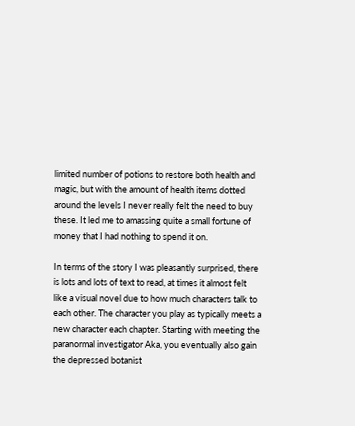limited number of potions to restore both health and magic, but with the amount of health items dotted around the levels I never really felt the need to buy these. It led me to amassing quite a small fortune of money that I had nothing to spend it on.

In terms of the story I was pleasantly surprised, there is lots and lots of text to read, at times it almost felt like a visual novel due to how much characters talk to each other. The character you play as typically meets a new character each chapter. Starting with meeting the paranormal investigator Aka, you eventually also gain the depressed botanist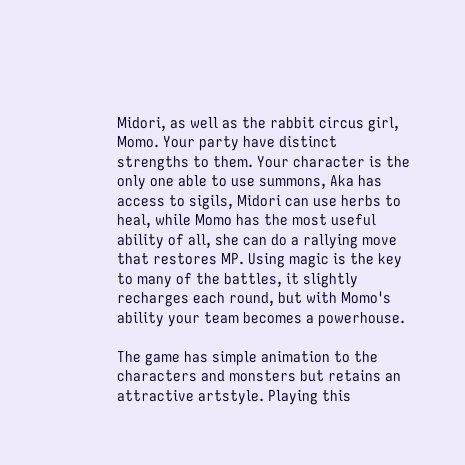Midori, as well as the rabbit circus girl, Momo. Your party have distinct strengths to them. Your character is the only one able to use summons, Aka has access to sigils, Midori can use herbs to heal, while Momo has the most useful ability of all, she can do a rallying move that restores MP. Using magic is the key to many of the battles, it slightly recharges each round, but with Momo's ability your team becomes a powerhouse.

The game has simple animation to the characters and monsters but retains an attractive artstyle. Playing this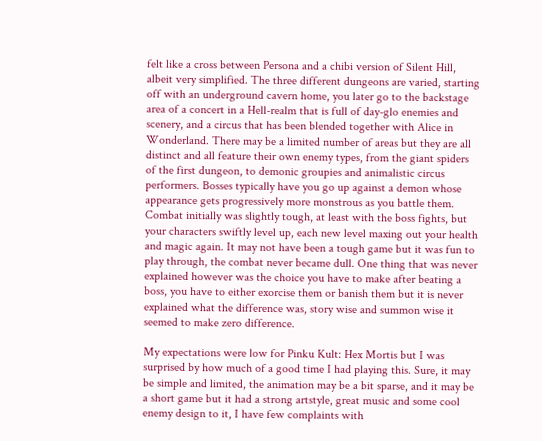felt like a cross between Persona and a chibi version of Silent Hill, albeit very simplified. The three different dungeons are varied, starting off with an underground cavern home, you later go to the backstage area of a concert in a Hell-realm that is full of day-glo enemies and scenery, and a circus that has been blended together with Alice in Wonderland. There may be a limited number of areas but they are all distinct and all feature their own enemy types, from the giant spiders of the first dungeon, to demonic groupies and animalistic circus performers. Bosses typically have you go up against a demon whose appearance gets progressively more monstrous as you battle them. Combat initially was slightly tough, at least with the boss fights, but your characters swiftly level up, each new level maxing out your health and magic again. It may not have been a tough game but it was fun to play through, the combat never became dull. One thing that was never explained however was the choice you have to make after beating a boss, you have to either exorcise them or banish them but it is never explained what the difference was, story wise and summon wise it seemed to make zero difference.

My expectations were low for Pinku Kult: Hex Mortis but I was surprised by how much of a good time I had playing this. Sure, it may be simple and limited, the animation may be a bit sparse, and it may be a short game but it had a strong artstyle, great music and some cool enemy design to it, I have few complaints with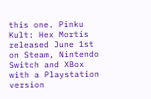this one. Pinku Kult: Hex Mortis released June 1st on Steam, Nintendo Switch and XBox with a Playstation version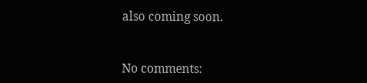also coming soon.


No comments: